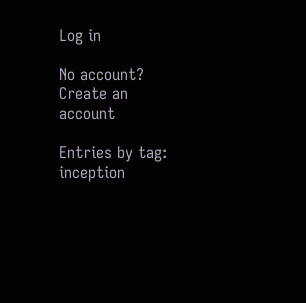Log in

No account? Create an account

Entries by tag: inception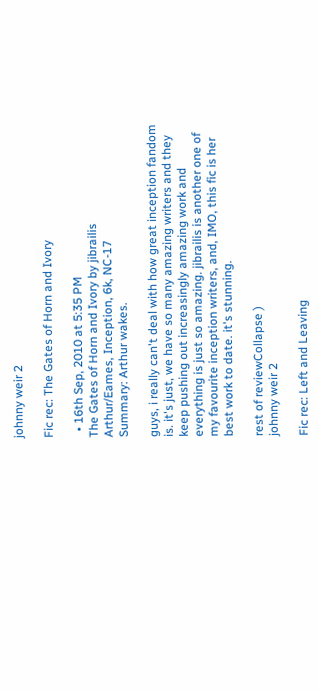johnny weir 2

Fic rec: The Gates of Horn and Ivory

  • 16th Sep, 2010 at 5:35 PM
The Gates of Horn and Ivory by jibrailis
Arthur/Eames, Inception, 6k, NC-17
Summary: Arthur wakes.

guys, i really can't deal with how great inception fandom is. it's just, we have so many amazing writers and they keep pushing out increasingly amazing work and everything is just so amazing. jibrailis is another one of my favourite inception writers, and, IMO, this fic is her best work to date. it's stunning.

rest of reviewCollapse )
johnny weir 2

Fic rec: Left and Leaving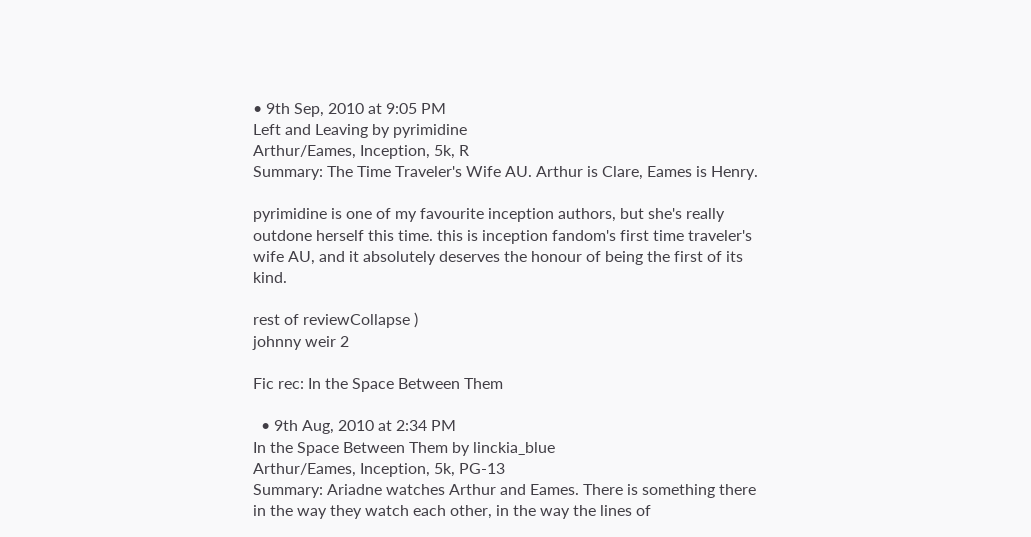• 9th Sep, 2010 at 9:05 PM
Left and Leaving by pyrimidine
Arthur/Eames, Inception, 5k, R
Summary: The Time Traveler's Wife AU. Arthur is Clare, Eames is Henry.

pyrimidine is one of my favourite inception authors, but she's really outdone herself this time. this is inception fandom's first time traveler's wife AU, and it absolutely deserves the honour of being the first of its kind.

rest of reviewCollapse )
johnny weir 2

Fic rec: In the Space Between Them

  • 9th Aug, 2010 at 2:34 PM
In the Space Between Them by linckia_blue
Arthur/Eames, Inception, 5k, PG-13
Summary: Ariadne watches Arthur and Eames. There is something there in the way they watch each other, in the way the lines of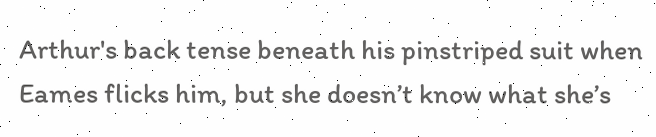Arthur's back tense beneath his pinstriped suit when Eames flicks him, but she doesn’t know what she’s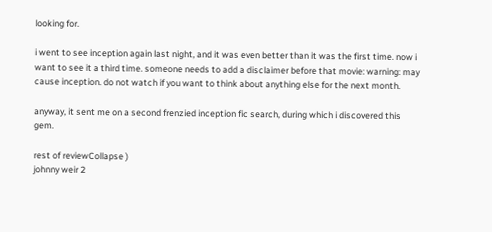looking for.

i went to see inception again last night, and it was even better than it was the first time. now i want to see it a third time. someone needs to add a disclaimer before that movie: warning: may cause inception. do not watch if you want to think about anything else for the next month.

anyway, it sent me on a second frenzied inception fic search, during which i discovered this gem.

rest of reviewCollapse )
johnny weir 2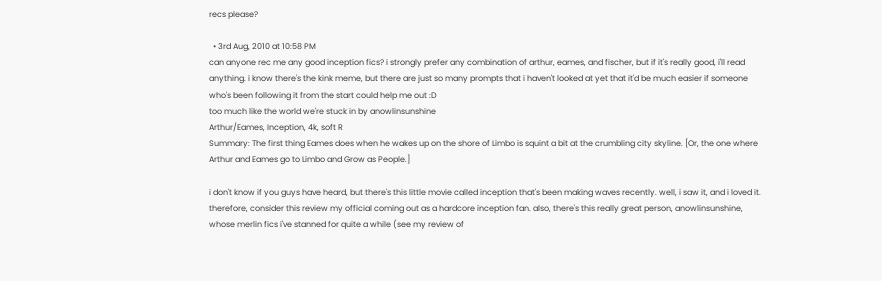recs please?

  • 3rd Aug, 2010 at 10:58 PM
can anyone rec me any good inception fics? i strongly prefer any combination of arthur, eames, and fischer, but if it's really good, i'll read anything. i know there's the kink meme, but there are just so many prompts that i haven't looked at yet that it'd be much easier if someone who's been following it from the start could help me out :D
too much like the world we're stuck in by anowlinsunshine
Arthur/Eames, Inception, 4k, soft R
Summary: The first thing Eames does when he wakes up on the shore of Limbo is squint a bit at the crumbling city skyline. [Or, the one where Arthur and Eames go to Limbo and Grow as People.]

i don't know if you guys have heard, but there's this little movie called inception that's been making waves recently. well, i saw it, and i loved it. therefore, consider this review my official coming out as a hardcore inception fan. also, there's this really great person, anowlinsunshine, whose merlin fics i've stanned for quite a while (see my review of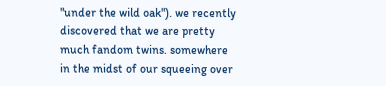"under the wild oak"). we recently discovered that we are pretty much fandom twins. somewhere in the midst of our squeeing over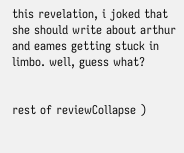this revelation, i joked that she should write about arthur and eames getting stuck in limbo. well, guess what?


rest of reviewCollapse )